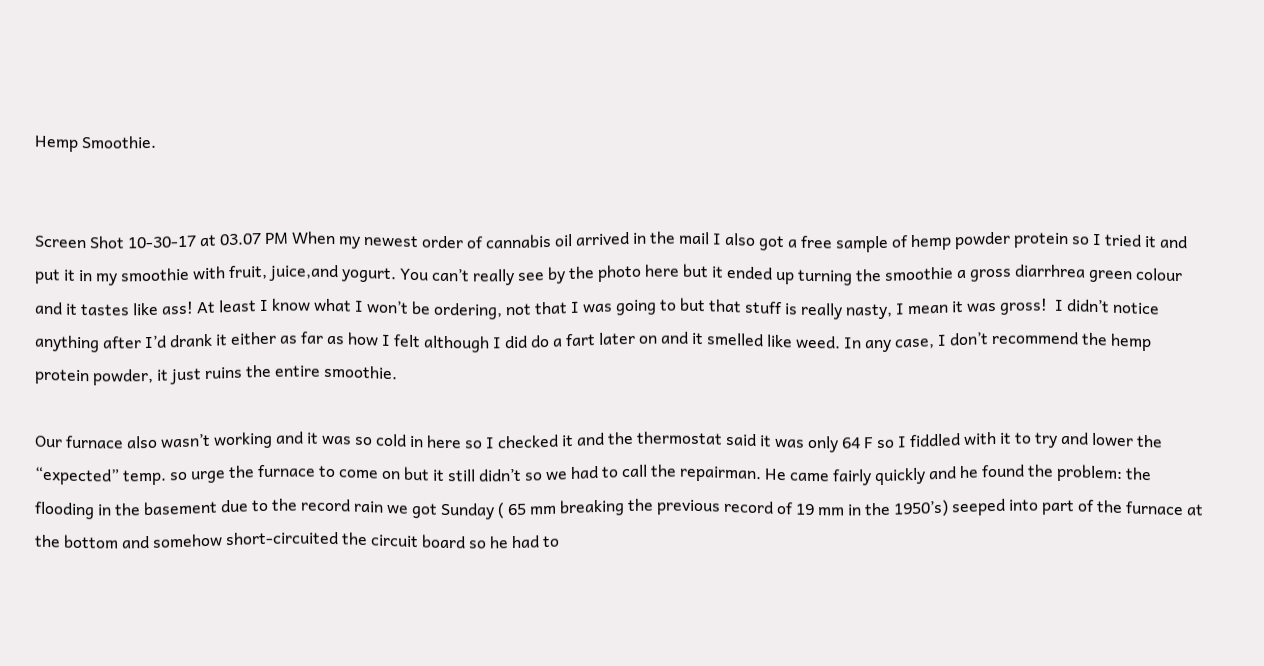Hemp Smoothie.


Screen Shot 10-30-17 at 03.07 PM When my newest order of cannabis oil arrived in the mail I also got a free sample of hemp powder protein so I tried it and put it in my smoothie with fruit, juice,and yogurt. You can’t really see by the photo here but it ended up turning the smoothie a gross diarrhrea green colour and it tastes like ass! At least I know what I won’t be ordering, not that I was going to but that stuff is really nasty, I mean it was gross!  I didn’t notice anything after I’d drank it either as far as how I felt although I did do a fart later on and it smelled like weed. In any case, I don’t recommend the hemp protein powder, it just ruins the entire smoothie.

Our furnace also wasn’t working and it was so cold in here so I checked it and the thermostat said it was only 64 F so I fiddled with it to try and lower the “expected” temp. so urge the furnace to come on but it still didn’t so we had to call the repairman. He came fairly quickly and he found the problem: the flooding in the basement due to the record rain we got Sunday ( 65 mm breaking the previous record of 19 mm in the 1950’s) seeped into part of the furnace at the bottom and somehow short-circuited the circuit board so he had to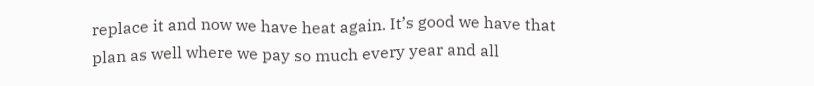replace it and now we have heat again. It’s good we have that plan as well where we pay so much every year and all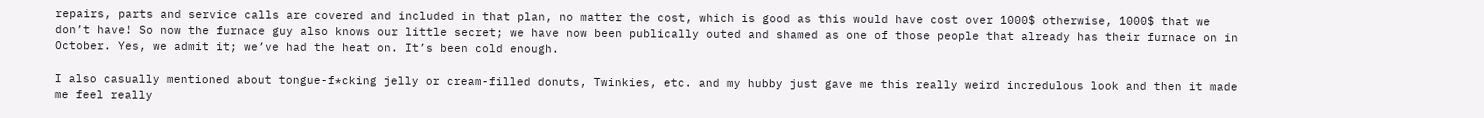repairs, parts and service calls are covered and included in that plan, no matter the cost, which is good as this would have cost over 1000$ otherwise, 1000$ that we don’t have! So now the furnace guy also knows our little secret; we have now been publically outed and shamed as one of those people that already has their furnace on in October. Yes, we admit it; we’ve had the heat on. It’s been cold enough.

I also casually mentioned about tongue-f*cking jelly or cream-filled donuts, Twinkies, etc. and my hubby just gave me this really weird incredulous look and then it made me feel really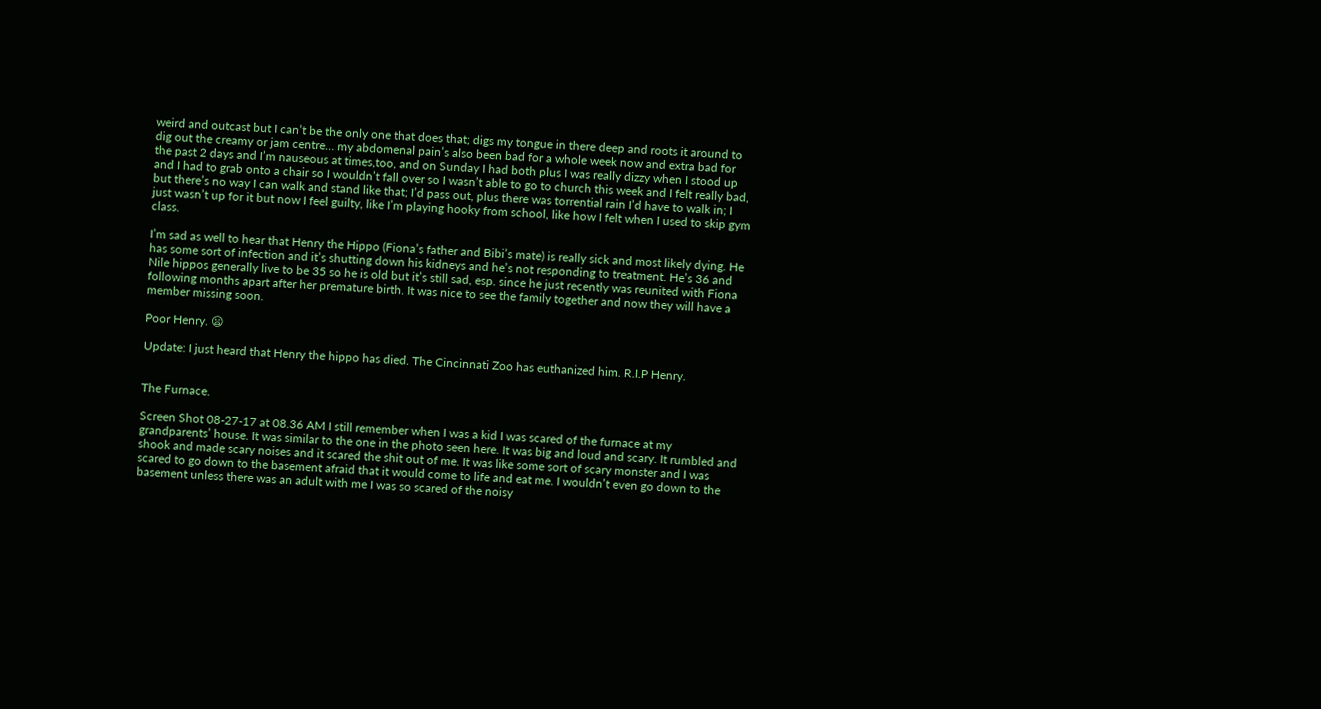weird and outcast but I can’t be the only one that does that; digs my tongue in there deep and roots it around to dig out the creamy or jam centre… my abdomenal pain’s also been bad for a whole week now and extra bad for the past 2 days and I’m nauseous at times,too, and on Sunday I had both plus I was really dizzy when I stood up and I had to grab onto a chair so I wouldn’t fall over so I wasn’t able to go to church this week and I felt really bad, but there’s no way I can walk and stand like that; I’d pass out, plus there was torrential rain I’d have to walk in; I just wasn’t up for it but now I feel guilty, like I’m playing hooky from school, like how I felt when I used to skip gym class.

I’m sad as well to hear that Henry the Hippo (Fiona’s father and Bibi’s mate) is really sick and most likely dying. He has some sort of infection and it’s shutting down his kidneys and he’s not responding to treatment. He’s 36 and Nile hippos generally live to be 35 so he is old but it’s still sad, esp. since he just recently was reunited with Fiona following months apart after her premature birth. It was nice to see the family together and now they will have a member missing soon.

Poor Henry. 😦

Update: I just heard that Henry the hippo has died. The Cincinnati Zoo has euthanized him. R.I.P Henry.


The Furnace.

Screen Shot 08-27-17 at 08.36 AM I still remember when I was a kid I was scared of the furnace at my grandparents’ house. It was similar to the one in the photo seen here. It was big and loud and scary. It rumbled and shook and made scary noises and it scared the shit out of me. It was like some sort of scary monster and I was scared to go down to the basement afraid that it would come to life and eat me. I wouldn’t even go down to the basement unless there was an adult with me I was so scared of the noisy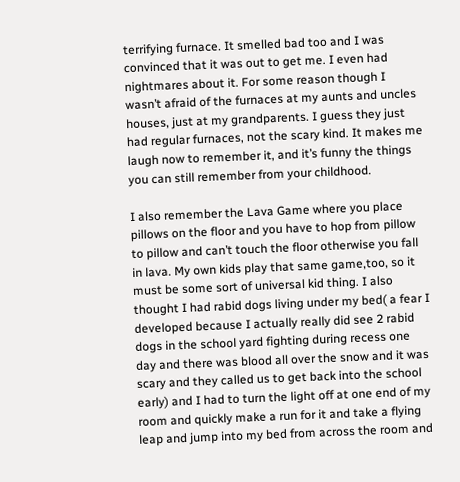terrifying furnace. It smelled bad too and I was convinced that it was out to get me. I even had nightmares about it. For some reason though I wasn’t afraid of the furnaces at my aunts and uncles houses, just at my grandparents. I guess they just had regular furnaces, not the scary kind. It makes me laugh now to remember it, and it’s funny the things you can still remember from your childhood.

I also remember the Lava Game where you place pillows on the floor and you have to hop from pillow to pillow and can’t touch the floor otherwise you fall in lava. My own kids play that same game,too, so it must be some sort of universal kid thing. I also thought I had rabid dogs living under my bed( a fear I developed because I actually really did see 2 rabid dogs in the school yard fighting during recess one day and there was blood all over the snow and it was scary and they called us to get back into the school early) and I had to turn the light off at one end of my room and quickly make a run for it and take a flying leap and jump into my bed from across the room and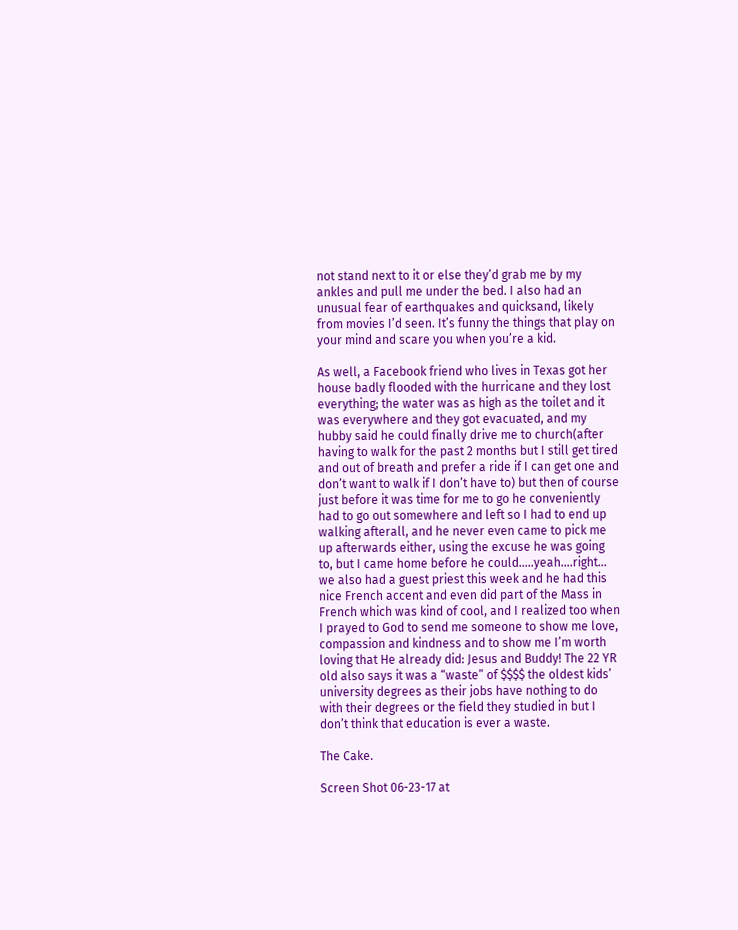not stand next to it or else they’d grab me by my ankles and pull me under the bed. I also had an unusual fear of earthquakes and quicksand, likely from movies I’d seen. It’s funny the things that play on your mind and scare you when you’re a kid.

As well, a Facebook friend who lives in Texas got her house badly flooded with the hurricane and they lost everything; the water was as high as the toilet and it was everywhere and they got evacuated, and my hubby said he could finally drive me to church(after having to walk for the past 2 months but I still get tired and out of breath and prefer a ride if I can get one and don’t want to walk if I don’t have to) but then of course just before it was time for me to go he conveniently had to go out somewhere and left so I had to end up walking afterall, and he never even came to pick me up afterwards either, using the excuse he was going to, but I came home before he could…..yeah….right… we also had a guest priest this week and he had this nice French accent and even did part of the Mass in French which was kind of cool, and I realized too when I prayed to God to send me someone to show me love, compassion and kindness and to show me I’m worth loving that He already did: Jesus and Buddy! The 22 YR old also says it was a “waste” of $$$$ the oldest kids’ university degrees as their jobs have nothing to do with their degrees or the field they studied in but I don’t think that education is ever a waste.

The Cake.

Screen Shot 06-23-17 at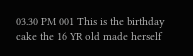03.30 PM 001 This is the birthday cake the 16 YR old made herself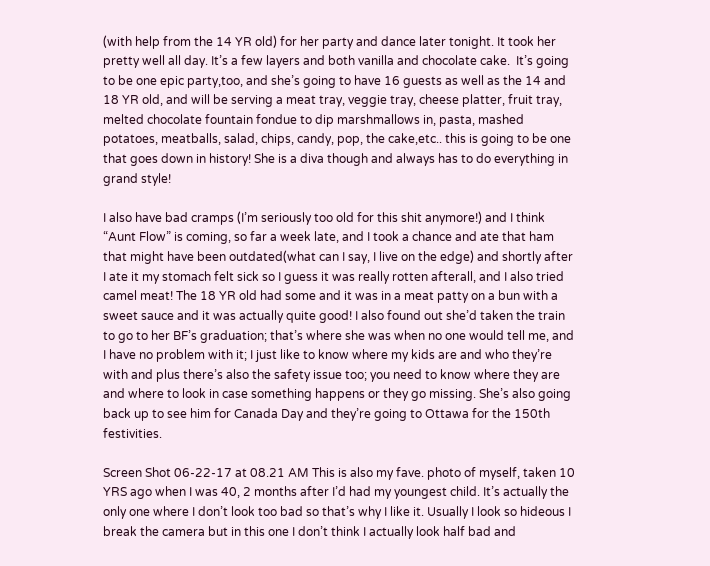(with help from the 14 YR old) for her party and dance later tonight. It took her pretty well all day. It’s a few layers and both vanilla and chocolate cake.  It’s going to be one epic party,too, and she’s going to have 16 guests as well as the 14 and 18 YR old, and will be serving a meat tray, veggie tray, cheese platter, fruit tray, melted chocolate fountain fondue to dip marshmallows in, pasta, mashed potatoes, meatballs, salad, chips, candy, pop, the cake,etc.. this is going to be one that goes down in history! She is a diva though and always has to do everything in grand style!

I also have bad cramps (I’m seriously too old for this shit anymore!) and I think “Aunt Flow” is coming, so far a week late, and I took a chance and ate that ham that might have been outdated(what can I say, I live on the edge) and shortly after I ate it my stomach felt sick so I guess it was really rotten afterall, and I also tried camel meat! The 18 YR old had some and it was in a meat patty on a bun with a sweet sauce and it was actually quite good! I also found out she’d taken the train to go to her BF’s graduation; that’s where she was when no one would tell me, and I have no problem with it; I just like to know where my kids are and who they’re with and plus there’s also the safety issue too; you need to know where they are and where to look in case something happens or they go missing. She’s also going back up to see him for Canada Day and they’re going to Ottawa for the 150th festivities.

Screen Shot 06-22-17 at 08.21 AM This is also my fave. photo of myself, taken 10 YRS ago when I was 40, 2 months after I’d had my youngest child. It’s actually the only one where I don’t look too bad so that’s why I like it. Usually I look so hideous I break the camera but in this one I don’t think I actually look half bad and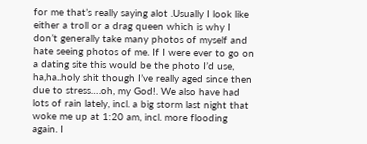for me that’s really saying alot .Usually I look like either a troll or a drag queen which is why I don’t generally take many photos of myself and hate seeing photos of me. If I were ever to go on a dating site this would be the photo I’d use, ha,ha..holy shit though I’ve really aged since then due to stress….oh, my God!. We also have had lots of rain lately, incl. a big storm last night that woke me up at 1:20 am, incl. more flooding again. I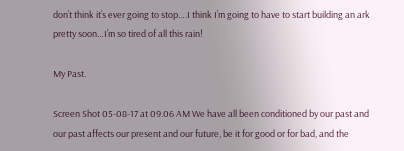don’t think it’s ever going to stop….I think I’m going to have to start building an ark pretty soon…I’m so tired of all this rain!

My Past.

Screen Shot 05-08-17 at 09.06 AM We have all been conditioned by our past and our past affects our present and our future, be it for good or for bad, and the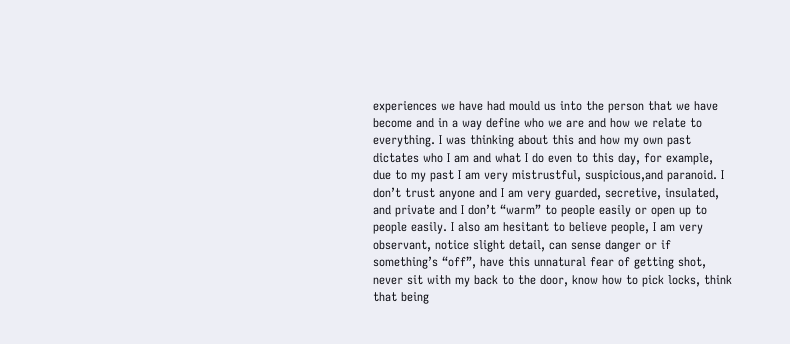experiences we have had mould us into the person that we have become and in a way define who we are and how we relate to everything. I was thinking about this and how my own past dictates who I am and what I do even to this day, for example, due to my past I am very mistrustful, suspicious,and paranoid. I don’t trust anyone and I am very guarded, secretive, insulated, and private and I don’t “warm” to people easily or open up to people easily. I also am hesitant to believe people, I am very observant, notice slight detail, can sense danger or if something’s “off”, have this unnatural fear of getting shot, never sit with my back to the door, know how to pick locks, think that being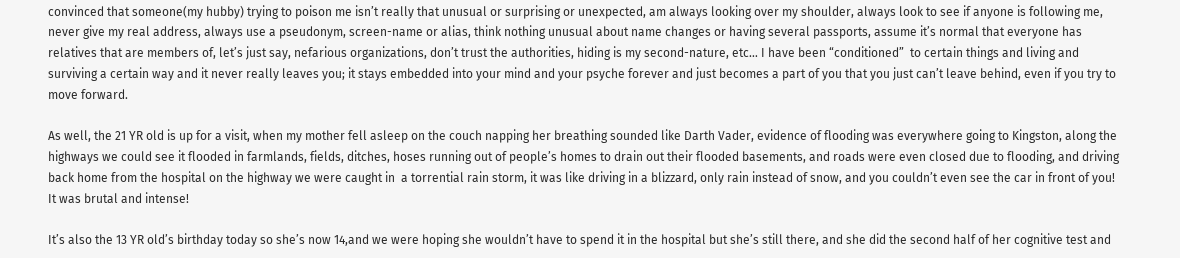convinced that someone(my hubby) trying to poison me isn’t really that unusual or surprising or unexpected, am always looking over my shoulder, always look to see if anyone is following me, never give my real address, always use a pseudonym, screen-name or alias, think nothing unusual about name changes or having several passports, assume it’s normal that everyone has relatives that are members of, let’s just say, nefarious organizations, don’t trust the authorities, hiding is my second-nature, etc… I have been “conditioned”  to certain things and living and surviving a certain way and it never really leaves you; it stays embedded into your mind and your psyche forever and just becomes a part of you that you just can’t leave behind, even if you try to move forward.

As well, the 21 YR old is up for a visit, when my mother fell asleep on the couch napping her breathing sounded like Darth Vader, evidence of flooding was everywhere going to Kingston, along the highways we could see it flooded in farmlands, fields, ditches, hoses running out of people’s homes to drain out their flooded basements, and roads were even closed due to flooding, and driving back home from the hospital on the highway we were caught in  a torrential rain storm, it was like driving in a blizzard, only rain instead of snow, and you couldn’t even see the car in front of you! It was brutal and intense!

It’s also the 13 YR old’s birthday today so she’s now 14,and we were hoping she wouldn’t have to spend it in the hospital but she’s still there, and she did the second half of her cognitive test and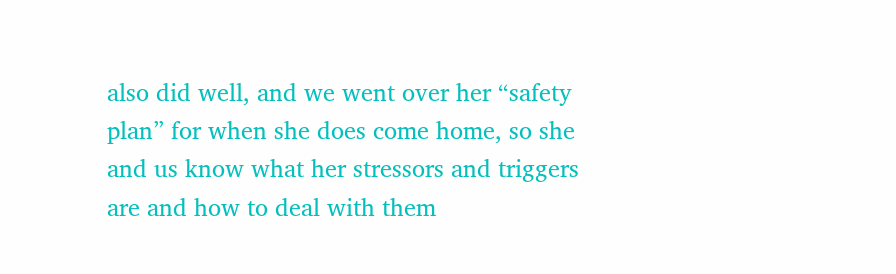also did well, and we went over her “safety plan” for when she does come home, so she and us know what her stressors and triggers are and how to deal with them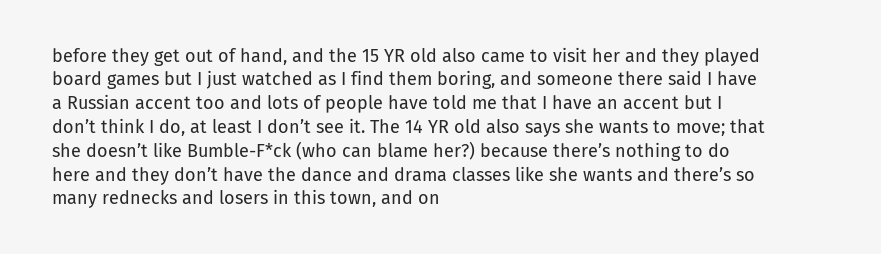before they get out of hand, and the 15 YR old also came to visit her and they played board games but I just watched as I find them boring, and someone there said I have a Russian accent too and lots of people have told me that I have an accent but I don’t think I do, at least I don’t see it. The 14 YR old also says she wants to move; that she doesn’t like Bumble-F*ck (who can blame her?) because there’s nothing to do here and they don’t have the dance and drama classes like she wants and there’s so many rednecks and losers in this town, and on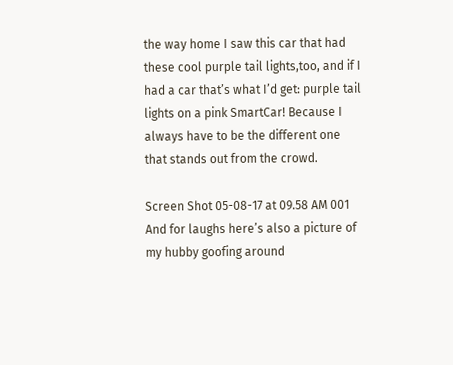the way home I saw this car that had these cool purple tail lights,too, and if I had a car that’s what I’d get: purple tail lights on a pink SmartCar! Because I always have to be the different one that stands out from the crowd.

Screen Shot 05-08-17 at 09.58 AM 001 And for laughs here’s also a picture of my hubby goofing around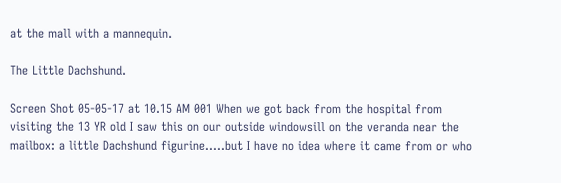at the mall with a mannequin.

The Little Dachshund.

Screen Shot 05-05-17 at 10.15 AM 001 When we got back from the hospital from visiting the 13 YR old I saw this on our outside windowsill on the veranda near the mailbox: a little Dachshund figurine…..but I have no idea where it came from or who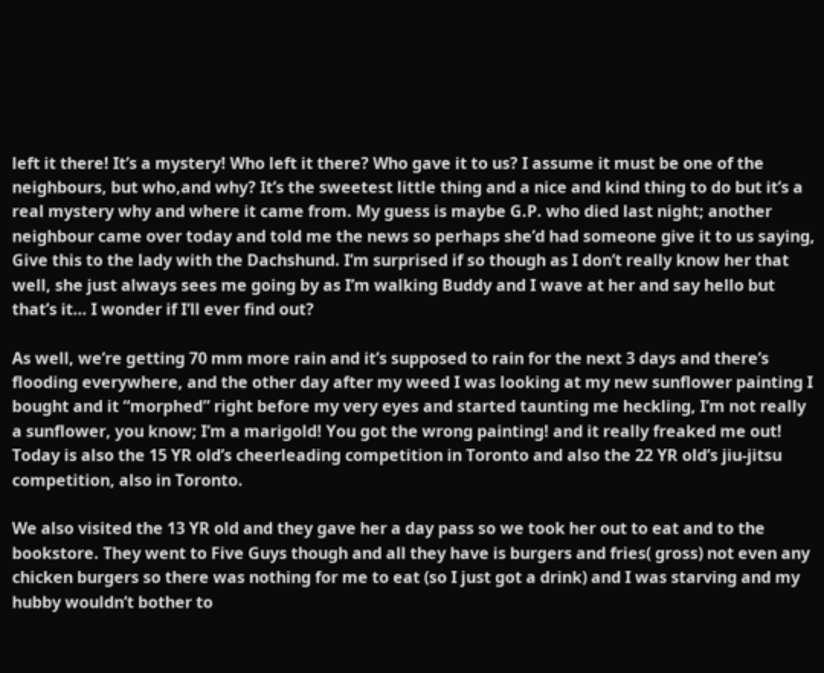left it there! It’s a mystery! Who left it there? Who gave it to us? I assume it must be one of the neighbours, but who,and why? It’s the sweetest little thing and a nice and kind thing to do but it’s a real mystery why and where it came from. My guess is maybe G.P. who died last night; another neighbour came over today and told me the news so perhaps she’d had someone give it to us saying, Give this to the lady with the Dachshund. I’m surprised if so though as I don’t really know her that well, she just always sees me going by as I’m walking Buddy and I wave at her and say hello but that’s it… I wonder if I’ll ever find out?

As well, we’re getting 70 mm more rain and it’s supposed to rain for the next 3 days and there’s flooding everywhere, and the other day after my weed I was looking at my new sunflower painting I bought and it “morphed” right before my very eyes and started taunting me heckling, I’m not really a sunflower, you know; I’m a marigold! You got the wrong painting! and it really freaked me out! Today is also the 15 YR old’s cheerleading competition in Toronto and also the 22 YR old’s jiu-jitsu competition, also in Toronto.

We also visited the 13 YR old and they gave her a day pass so we took her out to eat and to the bookstore. They went to Five Guys though and all they have is burgers and fries( gross) not even any chicken burgers so there was nothing for me to eat (so I just got a drink) and I was starving and my hubby wouldn’t bother to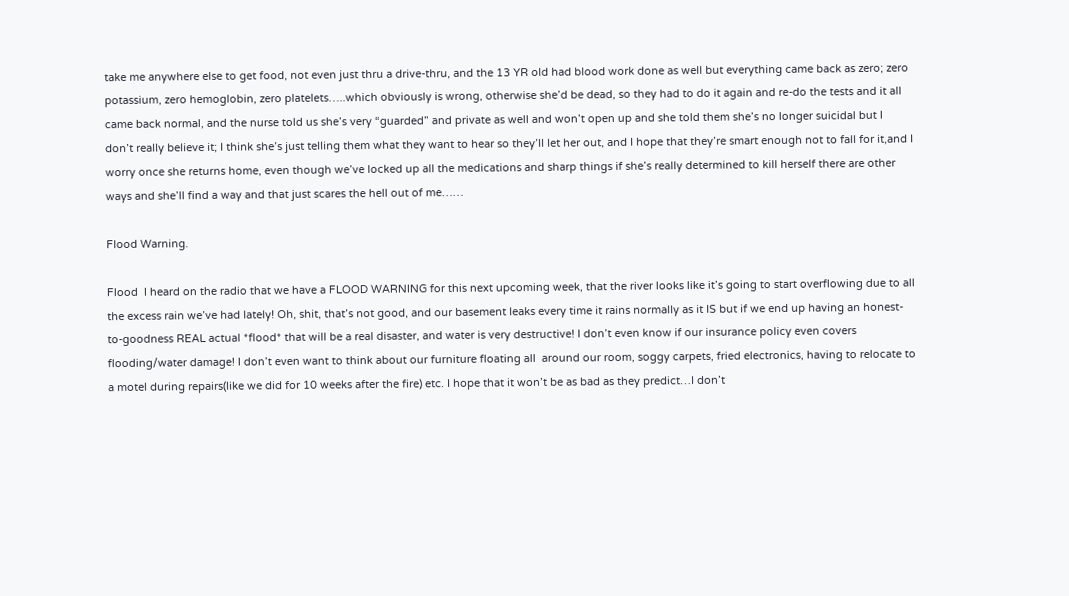take me anywhere else to get food, not even just thru a drive-thru, and the 13 YR old had blood work done as well but everything came back as zero; zero potassium, zero hemoglobin, zero platelets…..which obviously is wrong, otherwise she’d be dead, so they had to do it again and re-do the tests and it all came back normal, and the nurse told us she’s very “guarded” and private as well and won’t open up and she told them she’s no longer suicidal but I don’t really believe it; I think she’s just telling them what they want to hear so they’ll let her out, and I hope that they’re smart enough not to fall for it,and I worry once she returns home, even though we’ve locked up all the medications and sharp things if she’s really determined to kill herself there are other ways and she’ll find a way and that just scares the hell out of me……

Flood Warning.

Flood  I heard on the radio that we have a FLOOD WARNING for this next upcoming week, that the river looks like it’s going to start overflowing due to all the excess rain we’ve had lately! Oh, shit, that’s not good, and our basement leaks every time it rains normally as it IS but if we end up having an honest-to-goodness REAL actual *flood* that will be a real disaster, and water is very destructive! I don’t even know if our insurance policy even covers flooding/water damage! I don’t even want to think about our furniture floating all  around our room, soggy carpets, fried electronics, having to relocate to a motel during repairs(like we did for 10 weeks after the fire) etc. I hope that it won’t be as bad as they predict…I don’t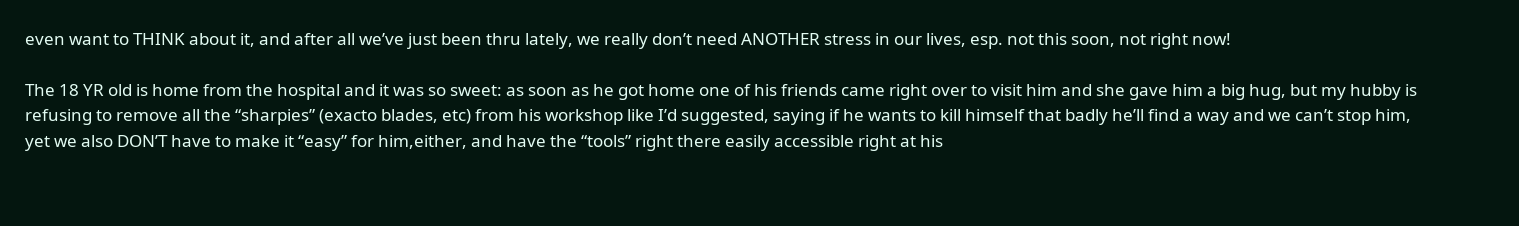even want to THINK about it, and after all we’ve just been thru lately, we really don’t need ANOTHER stress in our lives, esp. not this soon, not right now!

The 18 YR old is home from the hospital and it was so sweet: as soon as he got home one of his friends came right over to visit him and she gave him a big hug, but my hubby is refusing to remove all the “sharpies” (exacto blades, etc) from his workshop like I’d suggested, saying if he wants to kill himself that badly he’ll find a way and we can’t stop him, yet we also DON’T have to make it “easy” for him,either, and have the “tools” right there easily accessible right at his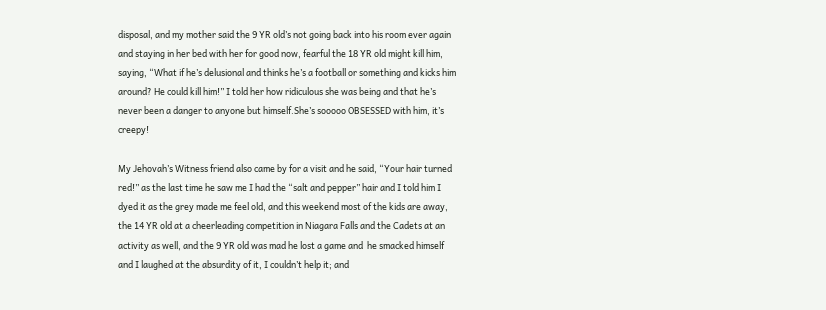disposal, and my mother said the 9 YR old’s not going back into his room ever again and staying in her bed with her for good now, fearful the 18 YR old might kill him, saying, “What if he’s delusional and thinks he’s a football or something and kicks him around? He could kill him!” I told her how ridiculous she was being and that he’s never been a danger to anyone but himself.She’s sooooo OBSESSED with him, it’s creepy!

My Jehovah’s Witness friend also came by for a visit and he said, “Your hair turned red!” as the last time he saw me I had the “salt and pepper” hair and I told him I dyed it as the grey made me feel old, and this weekend most of the kids are away, the 14 YR old at a cheerleading competition in Niagara Falls and the Cadets at an activity as well, and the 9 YR old was mad he lost a game and  he smacked himself and I laughed at the absurdity of it, I couldn’t help it; and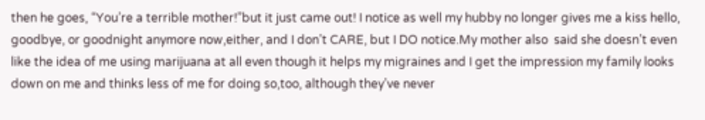then he goes, “You’re a terrible mother!”but it just came out! I notice as well my hubby no longer gives me a kiss hello, goodbye, or goodnight anymore now,either, and I don’t CARE, but I DO notice.My mother also  said she doesn’t even like the idea of me using marijuana at all even though it helps my migraines and I get the impression my family looks down on me and thinks less of me for doing so,too, although they’ve never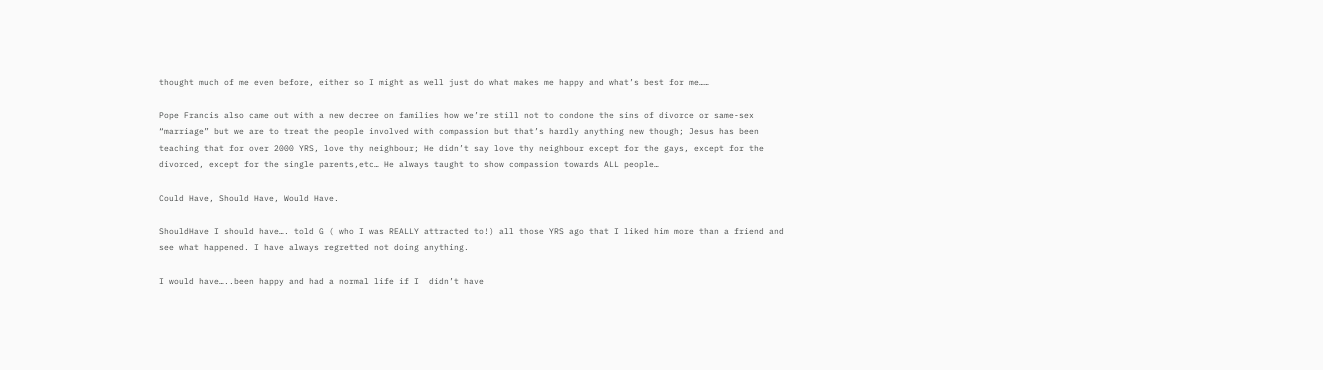thought much of me even before, either so I might as well just do what makes me happy and what’s best for me……

Pope Francis also came out with a new decree on families how we’re still not to condone the sins of divorce or same-sex “marriage” but we are to treat the people involved with compassion but that’s hardly anything new though; Jesus has been teaching that for over 2000 YRS, love thy neighbour; He didn’t say love thy neighbour except for the gays, except for the divorced, except for the single parents,etc… He always taught to show compassion towards ALL people…

Could Have, Should Have, Would Have.

ShouldHave I should have…. told G ( who I was REALLY attracted to!) all those YRS ago that I liked him more than a friend and see what happened. I have always regretted not doing anything.

I would have…..been happy and had a normal life if I  didn’t have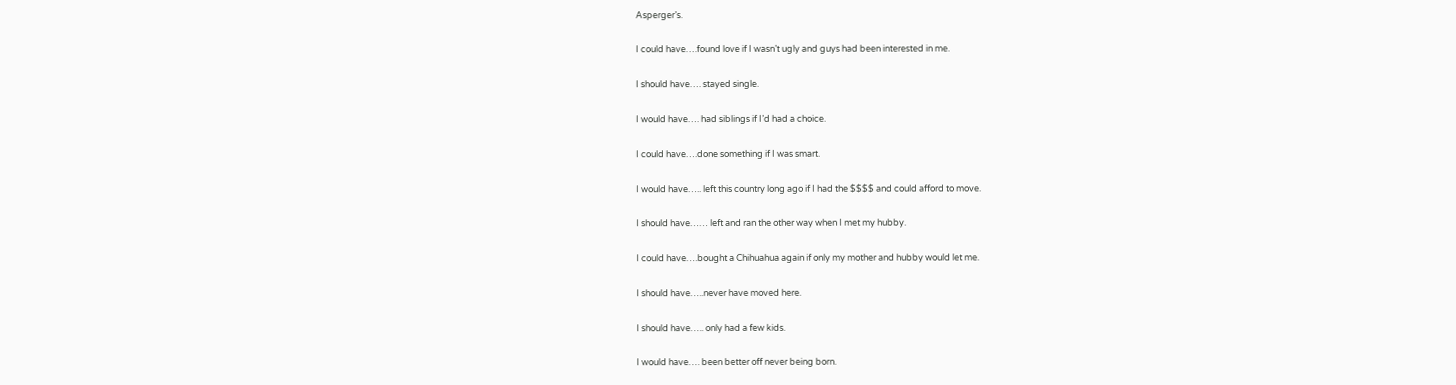Asperger’s.

I could have….found love if I wasn’t ugly and guys had been interested in me.

I should have…. stayed single.

I would have…. had siblings if I’d had a choice.

I could have….done something if I was smart.

I would have….. left this country long ago if I had the $$$$ and could afford to move.

I should have…… left and ran the other way when I met my hubby.

I could have….bought a Chihuahua again if only my mother and hubby would let me.

I should have…..never have moved here.

I should have….. only had a few kids.

I would have…. been better off never being born.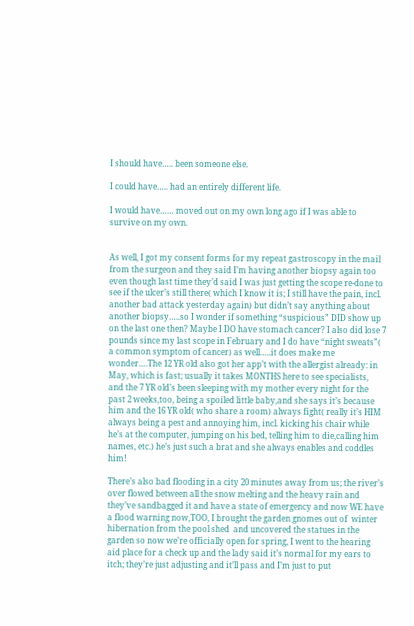I should have….. been someone else.

I could have….. had an entirely different life.

I would have…… moved out on my own long ago if I was able to survive on my own.


As well, I got my consent forms for my repeat gastroscopy in the mail from the surgeon and they said I’m having another biopsy again too even though last time they’d said I was just getting the scope re-done to see if the ulcer’s still there( which I know it is; I still have the pain, incl. another bad attack yesterday again) but didn’t say anything about another biopsy…..so I wonder if something “suspicious” DID show up on the last one then? Maybe I DO have stomach cancer? I also did lose 7 pounds since my last scope in February and I do have “night sweats”( a common symptom of cancer) as well…..it does make me wonder….The 12 YR old also got her app’t with the allergist already: in May, which is fast; usually it takes MONTHS here to see specialists,  and the 7 YR old’s been sleeping with my mother every night for the past 2 weeks,too, being a spoiled little baby,and she says it’s because him and the 16 YR old( who share a room) always fight( really it’s HIM always being a pest and annoying him, incl. kicking his chair while he’s at the computer, jumping on his bed, telling him to die,calling him names, etc.) he’s just such a brat and she always enables and coddles him!

There’s also bad flooding in a city 20 minutes away from us; the river’s over flowed between all the snow melting and the heavy rain and they’ve sandbagged it and have a state of emergency and now WE have a flood warning now,TOO, I brought the garden gnomes out of  winter hibernation from the pool shed  and uncovered the statues in the garden so now we’re officially open for spring, I went to the hearing aid place for a check up and the lady said it’s normal for my ears to itch; they’re just adjusting and it’ll pass and I’m just to put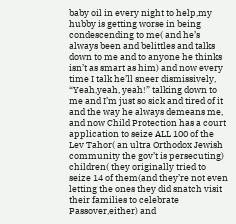baby oil in every night to help,my hubby is getting worse in being condescending to me( and he’s always been and belittles and talks down to me and to anyone he thinks isn’t as smart as him) and now every time I talk he’ll sneer dismissively, “Yeah,yeah, yeah!” talking down to me and I’m just so sick and tired of it and the way he always demeans me, and now Child Protection has a court application to seize ALL 100 of the Lev Tahor( an ultra Orthodox Jewish community the gov’t is persecuting) children( they originally tried to seize 14 of them(and they’re not even letting the ones they did snatch visit their families to celebrate Passover,either) and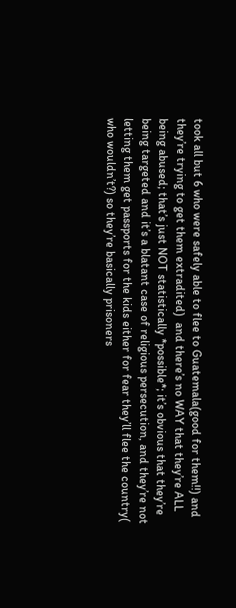took all but 6 who were safely able to flee to Guatemala(good for them!!) and they’re trying to get them extradited)  and there’s no WAY that they’re ALL being abused; that’s just NOT statistically *possible*; it’s obvious that they’re being targeted and it’s a blatant case of religious persecution, and they’re not letting them get passports for the kids either for fear they’ll flee the country( who wouldn’t?) so they’re basically prisoners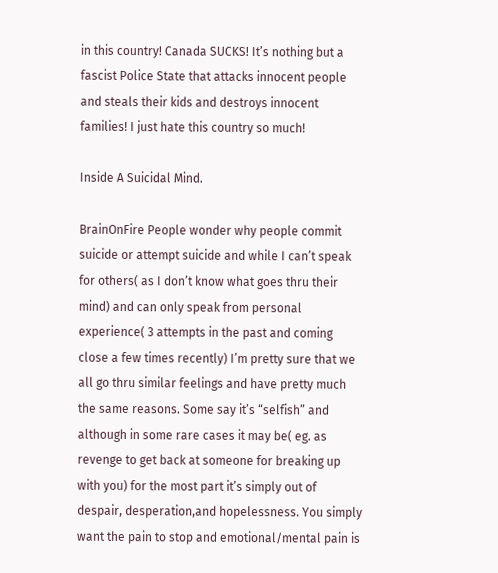in this country! Canada SUCKS! It’s nothing but a fascist Police State that attacks innocent people and steals their kids and destroys innocent families! I just hate this country so much!

Inside A Suicidal Mind.

BrainOnFire People wonder why people commit suicide or attempt suicide and while I can’t speak for others( as I don’t know what goes thru their mind) and can only speak from personal experience( 3 attempts in the past and coming close a few times recently) I’m pretty sure that we all go thru similar feelings and have pretty much the same reasons. Some say it’s “selfish” and although in some rare cases it may be( eg. as revenge to get back at someone for breaking up with you) for the most part it’s simply out of despair, desperation,and hopelessness. You simply want the pain to stop and emotional/mental pain is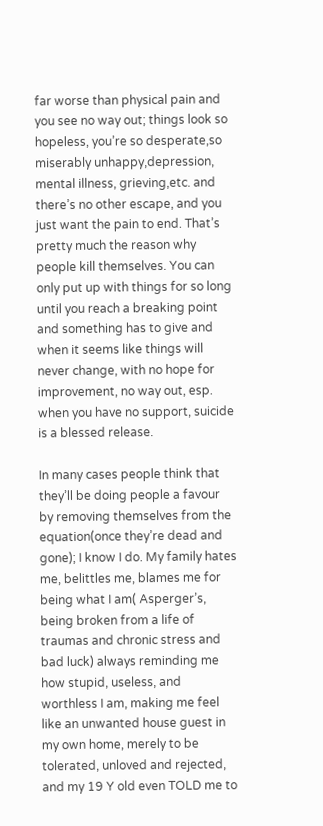far worse than physical pain and you see no way out; things look so hopeless, you’re so desperate,so miserably unhappy,depression, mental illness, grieving,etc. and there’s no other escape, and you just want the pain to end. That’s pretty much the reason why people kill themselves. You can only put up with things for so long until you reach a breaking point and something has to give and when it seems like things will never change, with no hope for improvement, no way out, esp. when you have no support, suicide is a blessed release.

In many cases people think that they’ll be doing people a favour by removing themselves from the equation(once they’re dead and gone); I know I do. My family hates me, belittles me, blames me for being what I am( Asperger’s, being broken from a life of traumas and chronic stress and bad luck) always reminding me how stupid, useless, and worthless I am, making me feel like an unwanted house guest in my own home, merely to be tolerated, unloved and rejected, and my 19 Y old even TOLD me to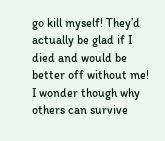go kill myself! They’d actually be glad if I died and would be better off without me! I wonder though why others can survive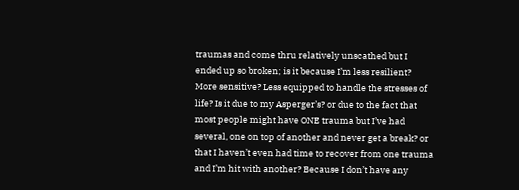traumas and come thru relatively unscathed but I ended up so broken; is it because I’m less resilient? More sensitive? Less equipped to handle the stresses of life? Is it due to my Asperger’s? or due to the fact that most people might have ONE trauma but I’ve had several, one on top of another and never get a break? or that I haven’t even had time to recover from one trauma and I’m hit with another? Because I don’t have any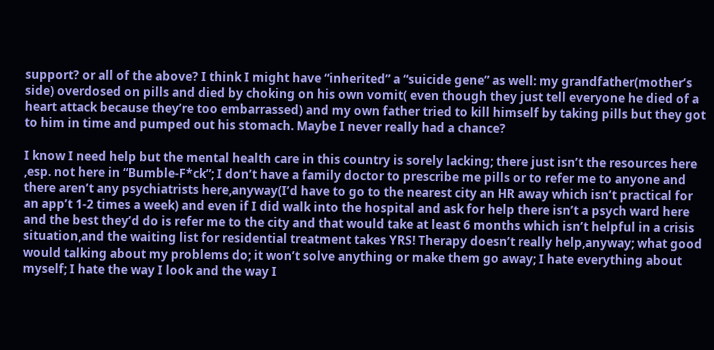support? or all of the above? I think I might have “inherited” a “suicide gene” as well: my grandfather(mother’s side) overdosed on pills and died by choking on his own vomit( even though they just tell everyone he died of a heart attack because they’re too embarrassed) and my own father tried to kill himself by taking pills but they got to him in time and pumped out his stomach. Maybe I never really had a chance?

I know I need help but the mental health care in this country is sorely lacking; there just isn’t the resources here ,esp. not here in “Bumble-F*ck”; I don’t have a family doctor to prescribe me pills or to refer me to anyone and there aren’t any psychiatrists here,anyway(I’d have to go to the nearest city an HR away which isn’t practical for an app’t 1-2 times a week) and even if I did walk into the hospital and ask for help there isn’t a psych ward here and the best they’d do is refer me to the city and that would take at least 6 months which isn’t helpful in a crisis situation,and the waiting list for residential treatment takes YRS! Therapy doesn’t really help,anyway; what good would talking about my problems do; it won’t solve anything or make them go away; I hate everything about myself; I hate the way I look and the way I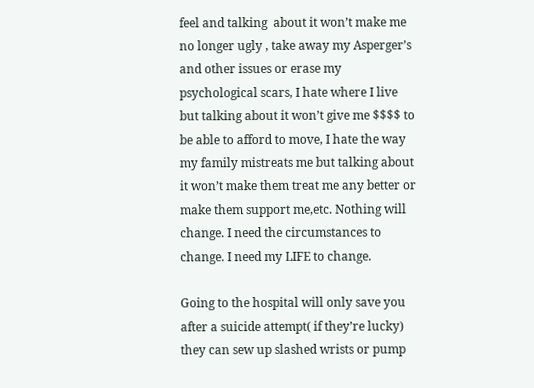feel and talking  about it won’t make me no longer ugly , take away my Asperger’s and other issues or erase my psychological scars, I hate where I live but talking about it won’t give me $$$$ to be able to afford to move, I hate the way my family mistreats me but talking about it won’t make them treat me any better or make them support me,etc. Nothing will change. I need the circumstances to change. I need my LIFE to change.

Going to the hospital will only save you after a suicide attempt( if they’re lucky) they can sew up slashed wrists or pump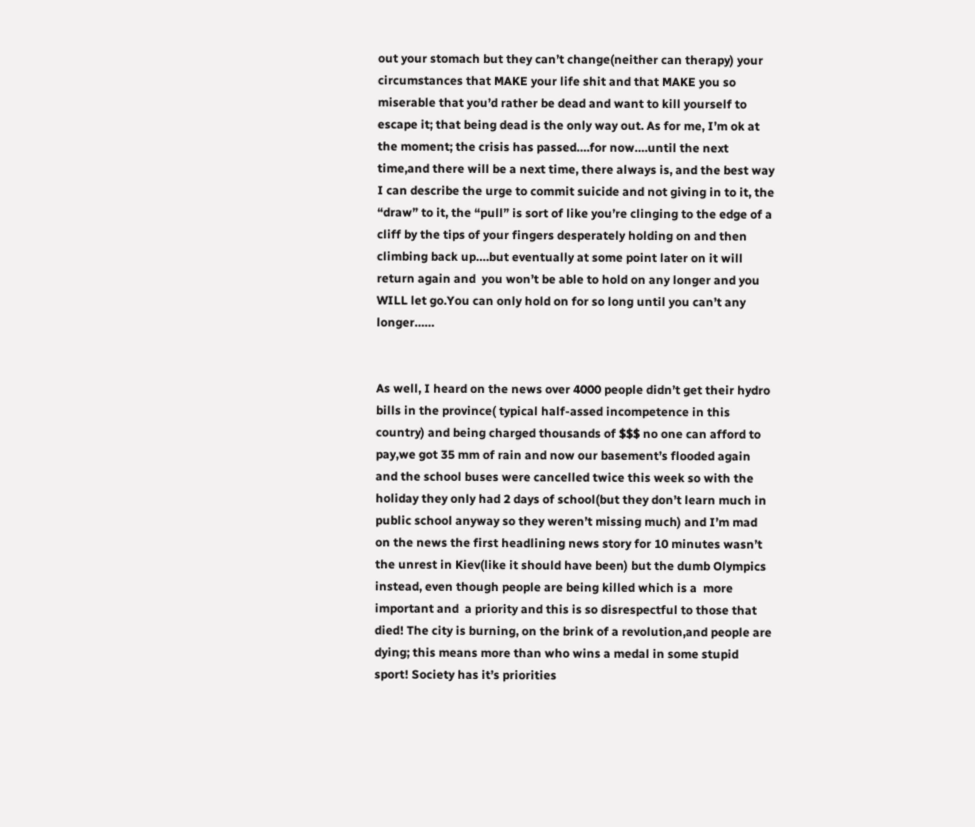out your stomach but they can’t change(neither can therapy) your circumstances that MAKE your life shit and that MAKE you so miserable that you’d rather be dead and want to kill yourself to escape it; that being dead is the only way out. As for me, I’m ok at the moment; the crisis has passed….for now….until the next time,and there will be a next time, there always is, and the best way I can describe the urge to commit suicide and not giving in to it, the “draw” to it, the “pull” is sort of like you’re clinging to the edge of a cliff by the tips of your fingers desperately holding on and then climbing back up….but eventually at some point later on it will return again and  you won’t be able to hold on any longer and you WILL let go.You can only hold on for so long until you can’t any longer……


As well, I heard on the news over 4000 people didn’t get their hydro bills in the province( typical half-assed incompetence in this country) and being charged thousands of $$$ no one can afford to pay,we got 35 mm of rain and now our basement’s flooded again and the school buses were cancelled twice this week so with the holiday they only had 2 days of school(but they don’t learn much in public school anyway so they weren’t missing much) and I’m mad on the news the first headlining news story for 10 minutes wasn’t the unrest in Kiev(like it should have been) but the dumb Olympics instead, even though people are being killed which is a  more important and  a priority and this is so disrespectful to those that died! The city is burning, on the brink of a revolution,and people are dying; this means more than who wins a medal in some stupid sport! Society has it’s priorities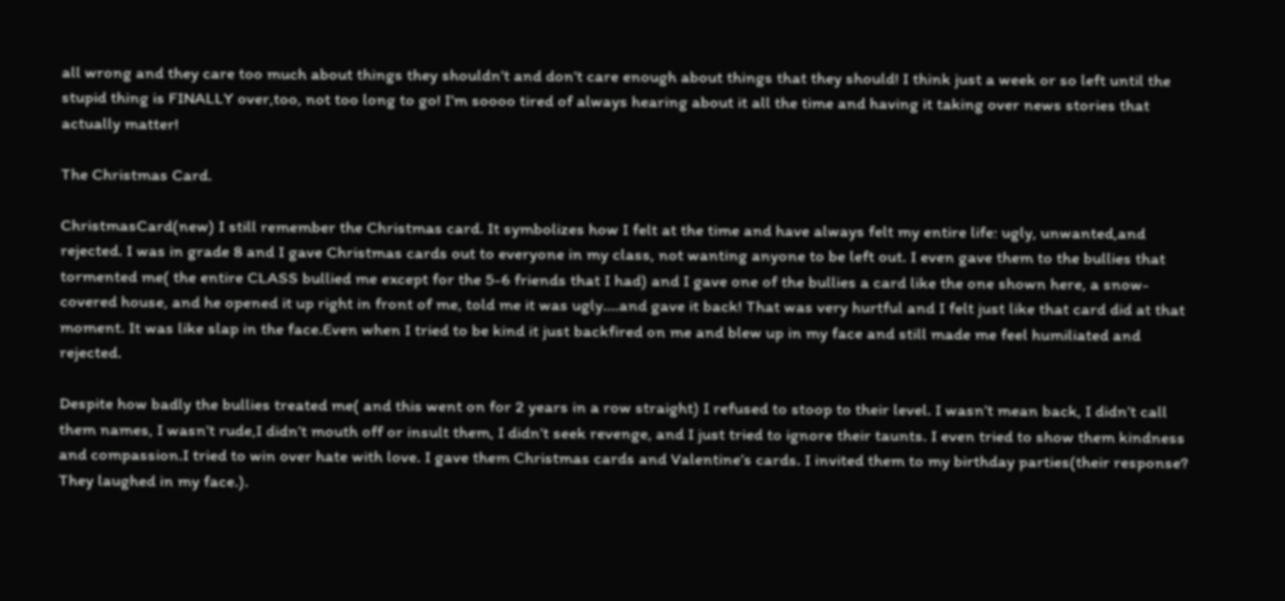all wrong and they care too much about things they shouldn’t and don’t care enough about things that they should! I think just a week or so left until the stupid thing is FINALLY over,too, not too long to go! I’m soooo tired of always hearing about it all the time and having it taking over news stories that actually matter!

The Christmas Card.

ChristmasCard(new) I still remember the Christmas card. It symbolizes how I felt at the time and have always felt my entire life: ugly, unwanted,and rejected. I was in grade 8 and I gave Christmas cards out to everyone in my class, not wanting anyone to be left out. I even gave them to the bullies that tormented me( the entire CLASS bullied me except for the 5-6 friends that I had) and I gave one of the bullies a card like the one shown here, a snow-covered house, and he opened it up right in front of me, told me it was ugly….and gave it back! That was very hurtful and I felt just like that card did at that moment. It was like slap in the face.Even when I tried to be kind it just backfired on me and blew up in my face and still made me feel humiliated and rejected.

Despite how badly the bullies treated me( and this went on for 2 years in a row straight) I refused to stoop to their level. I wasn’t mean back, I didn’t call them names, I wasn’t rude,I didn’t mouth off or insult them, I didn’t seek revenge, and I just tried to ignore their taunts. I even tried to show them kindness and compassion.I tried to win over hate with love. I gave them Christmas cards and Valentine’s cards. I invited them to my birthday parties(their response? They laughed in my face.).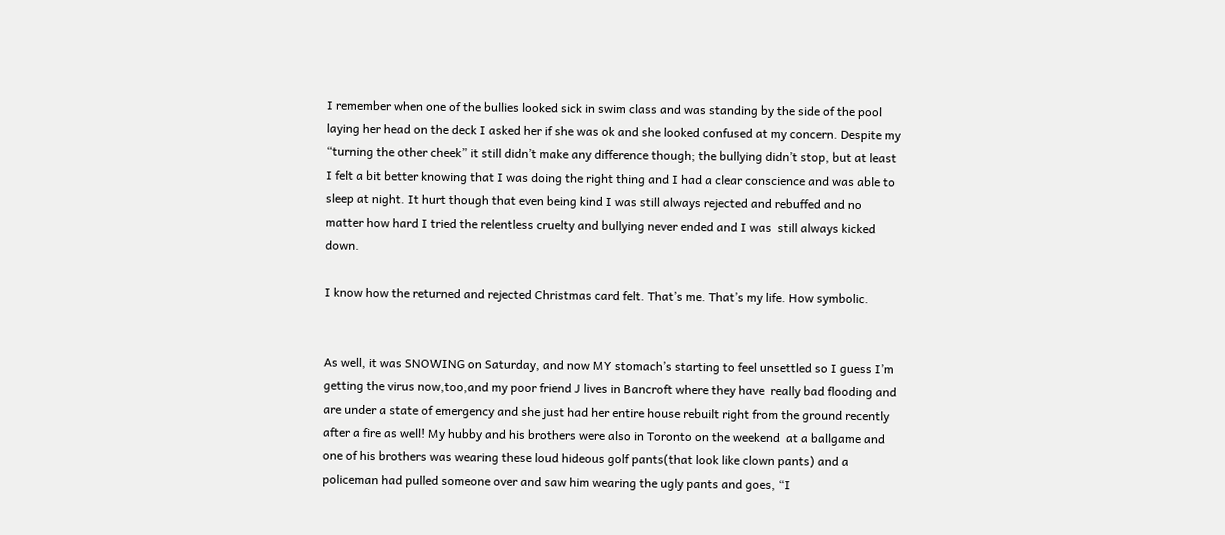I remember when one of the bullies looked sick in swim class and was standing by the side of the pool laying her head on the deck I asked her if she was ok and she looked confused at my concern. Despite my “turning the other cheek” it still didn’t make any difference though; the bullying didn’t stop, but at least I felt a bit better knowing that I was doing the right thing and I had a clear conscience and was able to sleep at night. It hurt though that even being kind I was still always rejected and rebuffed and no matter how hard I tried the relentless cruelty and bullying never ended and I was  still always kicked down.

I know how the returned and rejected Christmas card felt. That’s me. That’s my life. How symbolic.


As well, it was SNOWING on Saturday, and now MY stomach’s starting to feel unsettled so I guess I’m getting the virus now,too,and my poor friend J lives in Bancroft where they have  really bad flooding and are under a state of emergency and she just had her entire house rebuilt right from the ground recently after a fire as well! My hubby and his brothers were also in Toronto on the weekend  at a ballgame and one of his brothers was wearing these loud hideous golf pants(that look like clown pants) and a policeman had pulled someone over and saw him wearing the ugly pants and goes, “I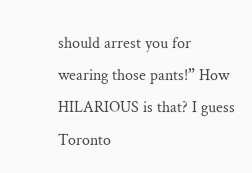should arrest you for wearing those pants!” How HILARIOUS is that? I guess Toronto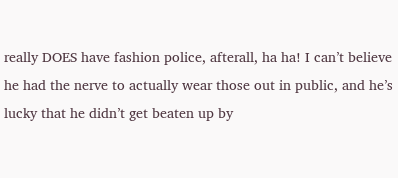really DOES have fashion police, afterall, ha ha! I can’t believe he had the nerve to actually wear those out in public, and he’s lucky that he didn’t get beaten up by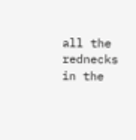all the rednecks in the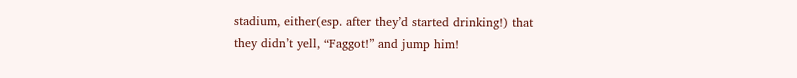stadium, either(esp. after they’d started drinking!) that they didn’t yell, “Faggot!” and jump him!